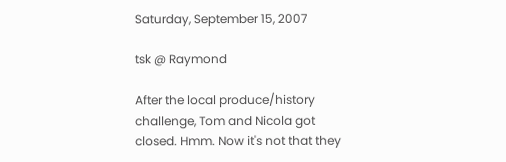Saturday, September 15, 2007

tsk @ Raymond

After the local produce/history challenge, Tom and Nicola got closed. Hmm. Now it's not that they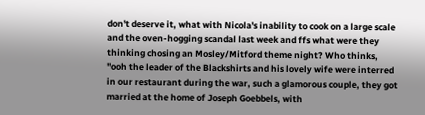don't deserve it, what with Nicola's inability to cook on a large scale and the oven-hogging scandal last week and ffs what were they thinking chosing an Mosley/Mitford theme night? Who thinks, "ooh the leader of the Blackshirts and his lovely wife were interred in our restaurant during the war, such a glamorous couple, they got married at the home of Joseph Goebbels, with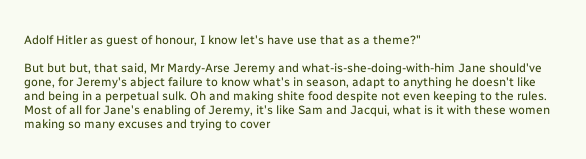Adolf Hitler as guest of honour, I know let's have use that as a theme?"

But but but, that said, Mr Mardy-Arse Jeremy and what-is-she-doing-with-him Jane should've gone, for Jeremy's abject failure to know what's in season, adapt to anything he doesn't like and being in a perpetual sulk. Oh and making shite food despite not even keeping to the rules. Most of all for Jane's enabling of Jeremy, it's like Sam and Jacqui, what is it with these women making so many excuses and trying to cover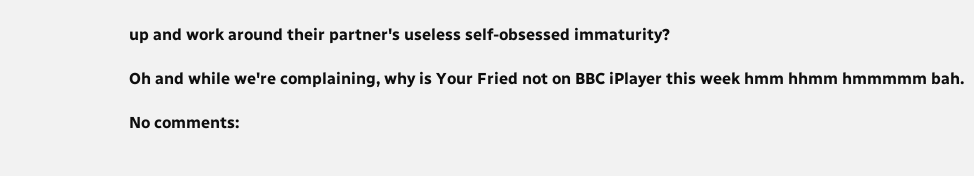up and work around their partner's useless self-obsessed immaturity?

Oh and while we're complaining, why is Your Fried not on BBC iPlayer this week hmm hhmm hmmmmm bah.

No comments: